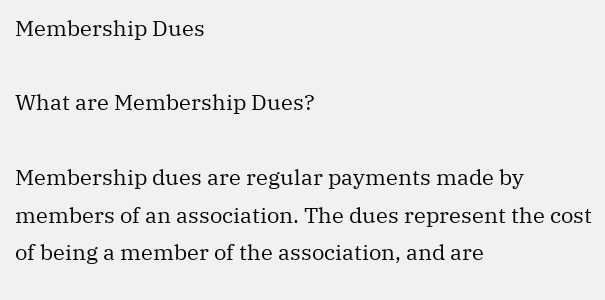Membership Dues

What are Membership Dues?

Membership dues are regular payments made by members of an association. The dues represent the cost of being a member of the association, and are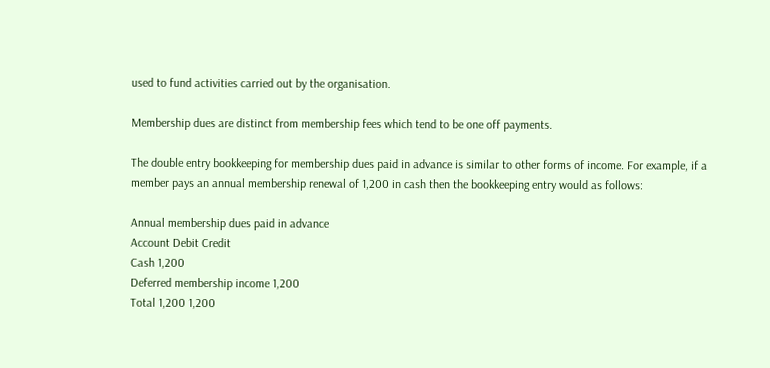used to fund activities carried out by the organisation.

Membership dues are distinct from membership fees which tend to be one off payments.

The double entry bookkeeping for membership dues paid in advance is similar to other forms of income. For example, if a member pays an annual membership renewal of 1,200 in cash then the bookkeeping entry would as follows:

Annual membership dues paid in advance
Account Debit Credit
Cash 1,200
Deferred membership income 1,200
Total 1,200 1,200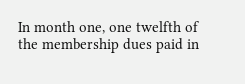In month one, one twelfth of the membership dues paid in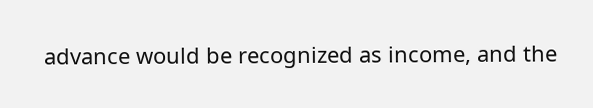advance would be recognized as income, and the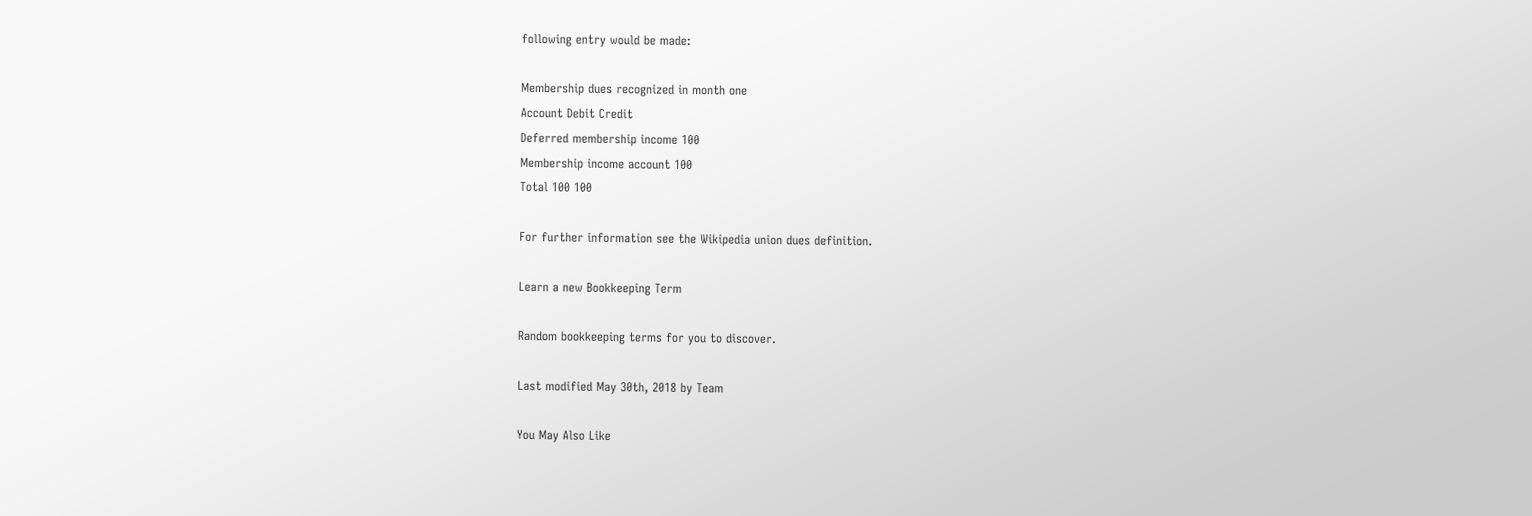following entry would be made:

Membership dues recognized in month one
Account Debit Credit
Deferred membership income 100
Membership income account 100
Total 100 100

For further information see the Wikipedia union dues definition.

Learn a new Bookkeeping Term

Random bookkeeping terms for you to discover.

Last modified May 30th, 2018 by Team

You May Also Like